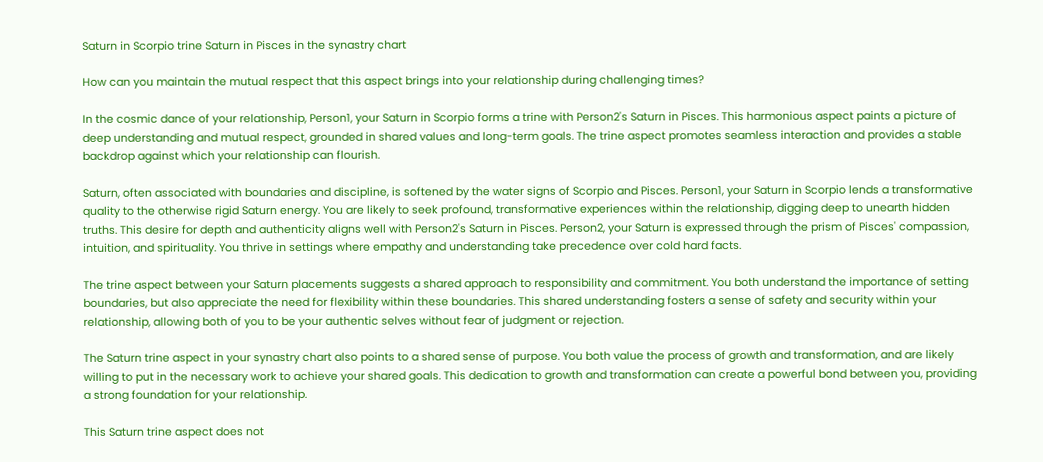Saturn in Scorpio trine Saturn in Pisces in the synastry chart

How can you maintain the mutual respect that this aspect brings into your relationship during challenging times?

In the cosmic dance of your relationship, Person1, your Saturn in Scorpio forms a trine with Person2's Saturn in Pisces. This harmonious aspect paints a picture of deep understanding and mutual respect, grounded in shared values and long-term goals. The trine aspect promotes seamless interaction and provides a stable backdrop against which your relationship can flourish.

Saturn, often associated with boundaries and discipline, is softened by the water signs of Scorpio and Pisces. Person1, your Saturn in Scorpio lends a transformative quality to the otherwise rigid Saturn energy. You are likely to seek profound, transformative experiences within the relationship, digging deep to unearth hidden truths. This desire for depth and authenticity aligns well with Person2's Saturn in Pisces. Person2, your Saturn is expressed through the prism of Pisces' compassion, intuition, and spirituality. You thrive in settings where empathy and understanding take precedence over cold hard facts.

The trine aspect between your Saturn placements suggests a shared approach to responsibility and commitment. You both understand the importance of setting boundaries, but also appreciate the need for flexibility within these boundaries. This shared understanding fosters a sense of safety and security within your relationship, allowing both of you to be your authentic selves without fear of judgment or rejection.

The Saturn trine aspect in your synastry chart also points to a shared sense of purpose. You both value the process of growth and transformation, and are likely willing to put in the necessary work to achieve your shared goals. This dedication to growth and transformation can create a powerful bond between you, providing a strong foundation for your relationship.

This Saturn trine aspect does not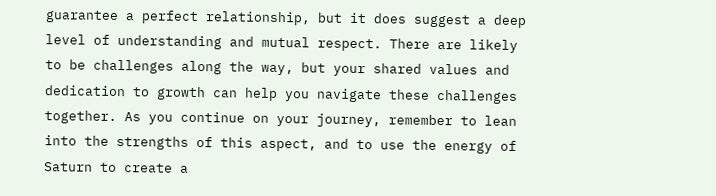guarantee a perfect relationship, but it does suggest a deep level of understanding and mutual respect. There are likely to be challenges along the way, but your shared values and dedication to growth can help you navigate these challenges together. As you continue on your journey, remember to lean into the strengths of this aspect, and to use the energy of Saturn to create a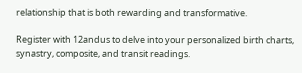relationship that is both rewarding and transformative.

Register with 12andus to delve into your personalized birth charts, synastry, composite, and transit readings.